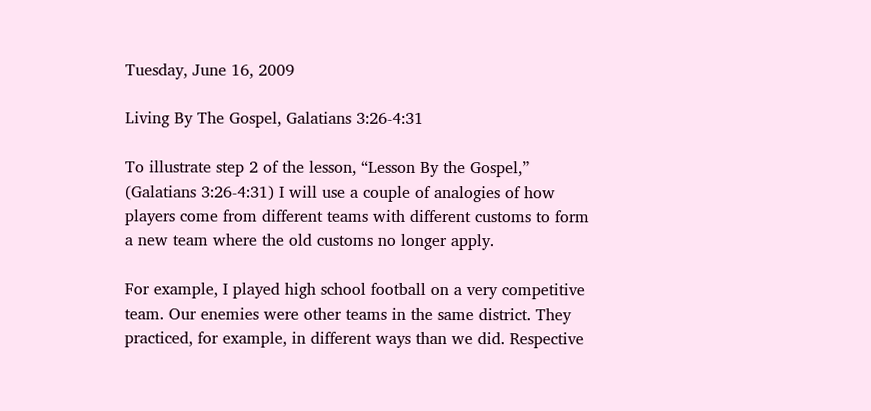Tuesday, June 16, 2009

Living By The Gospel, Galatians 3:26-4:31

To illustrate step 2 of the lesson, “Lesson By the Gospel,” (Galatians 3:26-4:31) I will use a couple of analogies of how players come from different teams with different customs to form a new team where the old customs no longer apply.

For example, I played high school football on a very competitive team. Our enemies were other teams in the same district. They practiced, for example, in different ways than we did. Respective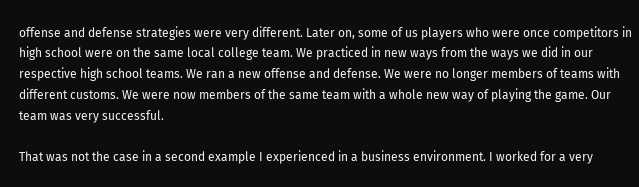offense and defense strategies were very different. Later on, some of us players who were once competitors in high school were on the same local college team. We practiced in new ways from the ways we did in our respective high school teams. We ran a new offense and defense. We were no longer members of teams with different customs. We were now members of the same team with a whole new way of playing the game. Our team was very successful.

That was not the case in a second example I experienced in a business environment. I worked for a very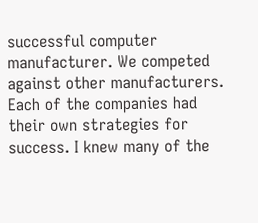successful computer manufacturer. We competed against other manufacturers. Each of the companies had their own strategies for success. I knew many of the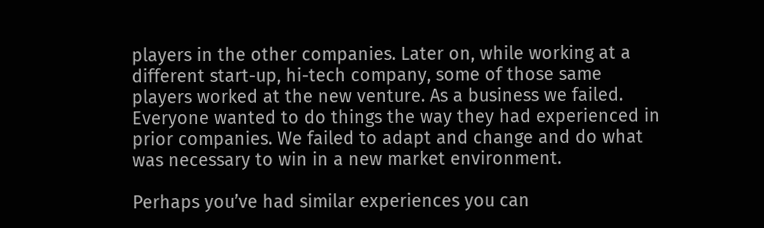players in the other companies. Later on, while working at a different start-up, hi-tech company, some of those same players worked at the new venture. As a business we failed. Everyone wanted to do things the way they had experienced in prior companies. We failed to adapt and change and do what was necessary to win in a new market environment.

Perhaps you’ve had similar experiences you can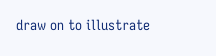draw on to illustrate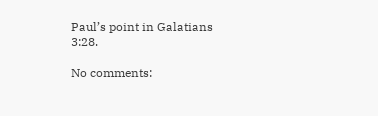Paul’s point in Galatians 3:28.

No comments: